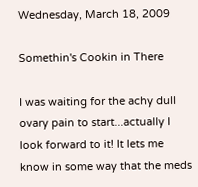Wednesday, March 18, 2009

Somethin's Cookin in There

I was waiting for the achy dull ovary pain to start...actually I look forward to it! It lets me know in some way that the meds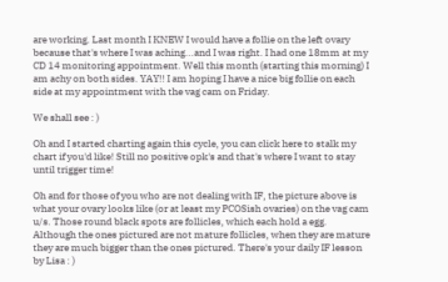are working. Last month I KNEW I would have a follie on the left ovary because that's where I was aching...and I was right. I had one 18mm at my CD 14 monitoring appointment. Well this month (starting this morning) I am achy on both sides. YAY!! I am hoping I have a nice big follie on each side at my appointment with the vag cam on Friday.

We shall see : )

Oh and I started charting again this cycle, you can click here to stalk my chart if you'd like! Still no positive opk's and that's where I want to stay until trigger time!

Oh and for those of you who are not dealing with IF, the picture above is what your ovary looks like (or at least my PCOSish ovaries) on the vag cam u/s. Those round black spots are follicles, which each hold a egg. Although the ones pictured are not mature follicles, when they are mature they are much bigger than the ones pictured. There's your daily IF lesson by Lisa : )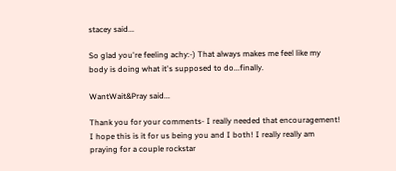stacey said...

So glad you're feeling achy:-) That always makes me feel like my body is doing what it's supposed to do...finally.

WantWait&Pray said...

Thank you for your comments- I really needed that encouragement! I hope this is it for us being you and I both! I really really am praying for a couple rockstar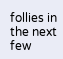follies in the next few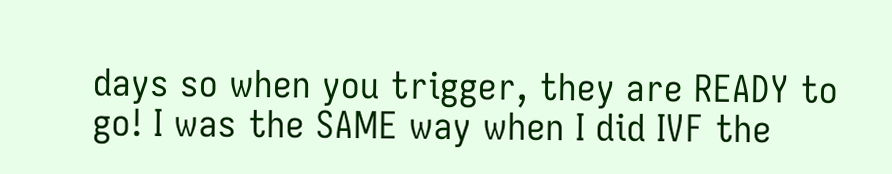days so when you trigger, they are READY to go! I was the SAME way when I did IVF the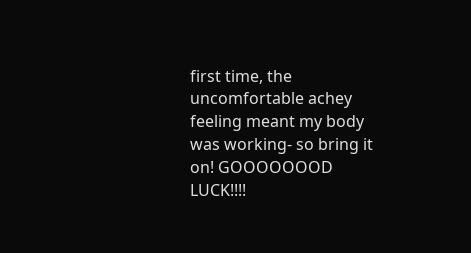first time, the uncomfortable achey feeling meant my body was working- so bring it on! GOOOOOOOD LUCK!!!!